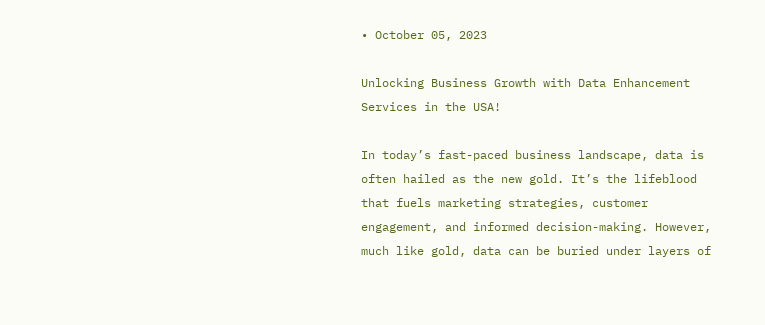• October 05, 2023

Unlocking Business Growth with Data Enhancement Services in the USA!

In today’s fast-paced business landscape, data is often hailed as the new gold. It’s the lifeblood that fuels marketing strategies, customer engagement, and informed decision-making. However, much like gold, data can be buried under layers of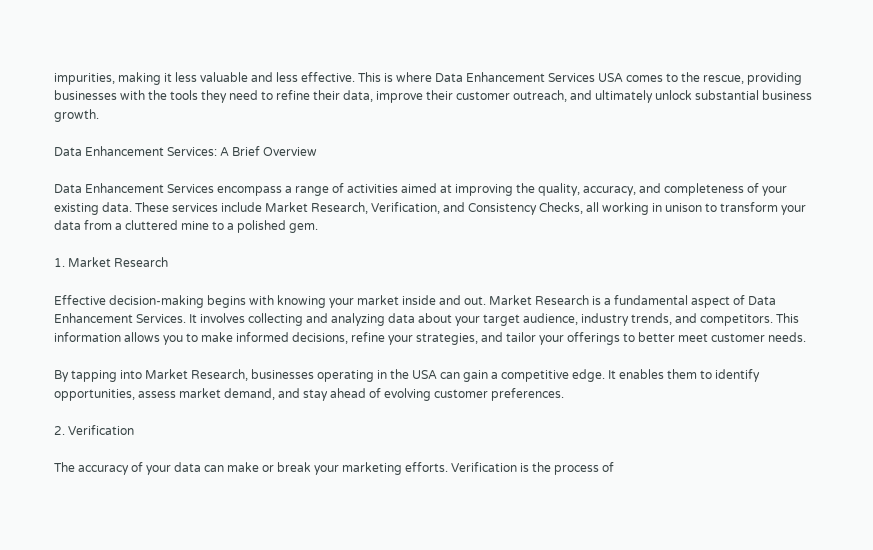impurities, making it less valuable and less effective. This is where Data Enhancement Services USA comes to the rescue, providing businesses with the tools they need to refine their data, improve their customer outreach, and ultimately unlock substantial business growth.

Data Enhancement Services: A Brief Overview

Data Enhancement Services encompass a range of activities aimed at improving the quality, accuracy, and completeness of your existing data. These services include Market Research, Verification, and Consistency Checks, all working in unison to transform your data from a cluttered mine to a polished gem.

1. Market Research

Effective decision-making begins with knowing your market inside and out. Market Research is a fundamental aspect of Data Enhancement Services. It involves collecting and analyzing data about your target audience, industry trends, and competitors. This information allows you to make informed decisions, refine your strategies, and tailor your offerings to better meet customer needs.

By tapping into Market Research, businesses operating in the USA can gain a competitive edge. It enables them to identify opportunities, assess market demand, and stay ahead of evolving customer preferences.

2. Verification

The accuracy of your data can make or break your marketing efforts. Verification is the process of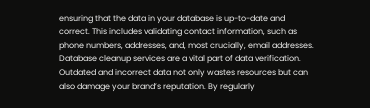ensuring that the data in your database is up-to-date and correct. This includes validating contact information, such as phone numbers, addresses, and, most crucially, email addresses. Database cleanup services are a vital part of data verification. Outdated and incorrect data not only wastes resources but can also damage your brand’s reputation. By regularly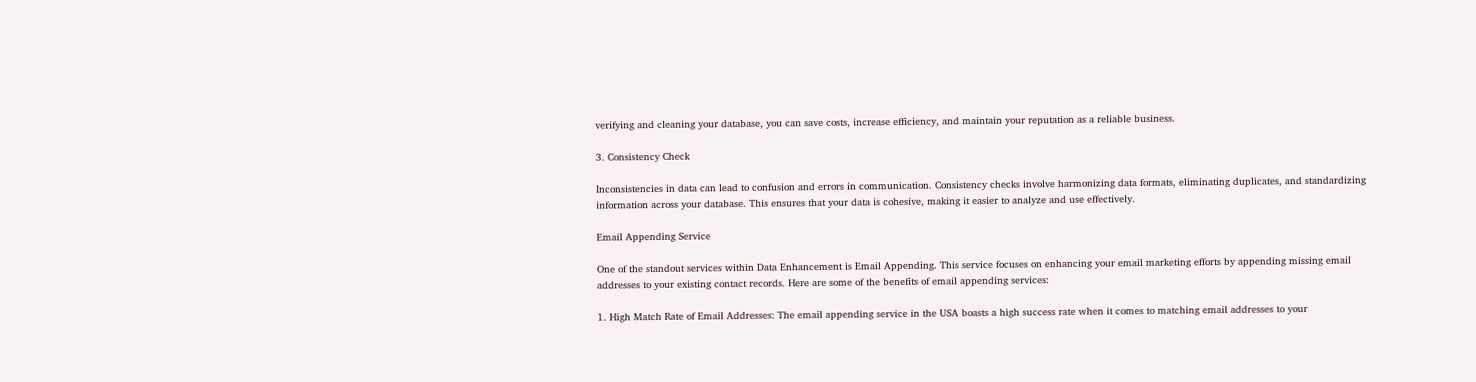verifying and cleaning your database, you can save costs, increase efficiency, and maintain your reputation as a reliable business.

3. Consistency Check

Inconsistencies in data can lead to confusion and errors in communication. Consistency checks involve harmonizing data formats, eliminating duplicates, and standardizing information across your database. This ensures that your data is cohesive, making it easier to analyze and use effectively.

Email Appending Service

One of the standout services within Data Enhancement is Email Appending. This service focuses on enhancing your email marketing efforts by appending missing email addresses to your existing contact records. Here are some of the benefits of email appending services:

1. High Match Rate of Email Addresses: The email appending service in the USA boasts a high success rate when it comes to matching email addresses to your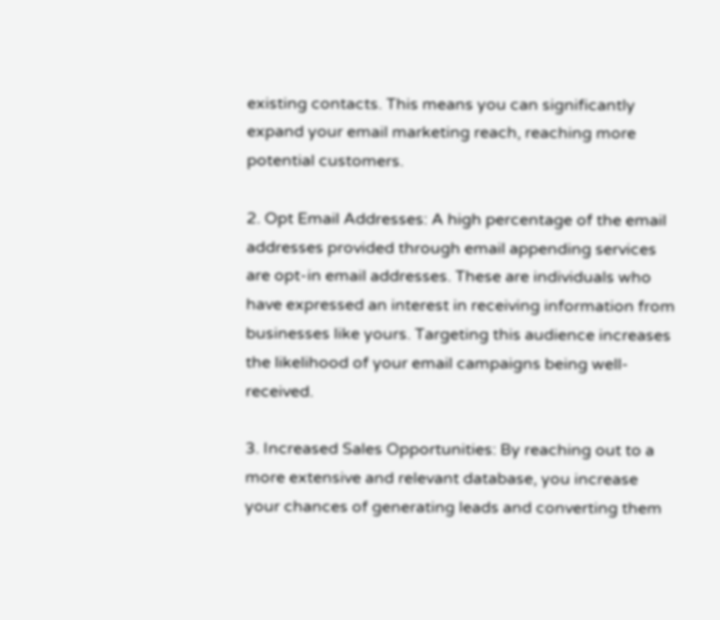existing contacts. This means you can significantly expand your email marketing reach, reaching more potential customers.

2. Opt Email Addresses: A high percentage of the email addresses provided through email appending services are opt-in email addresses. These are individuals who have expressed an interest in receiving information from businesses like yours. Targeting this audience increases the likelihood of your email campaigns being well-received.

3. Increased Sales Opportunities: By reaching out to a more extensive and relevant database, you increase your chances of generating leads and converting them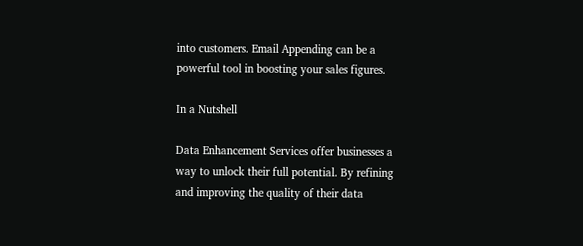into customers. Email Appending can be a powerful tool in boosting your sales figures.

In a Nutshell

Data Enhancement Services offer businesses a way to unlock their full potential. By refining and improving the quality of their data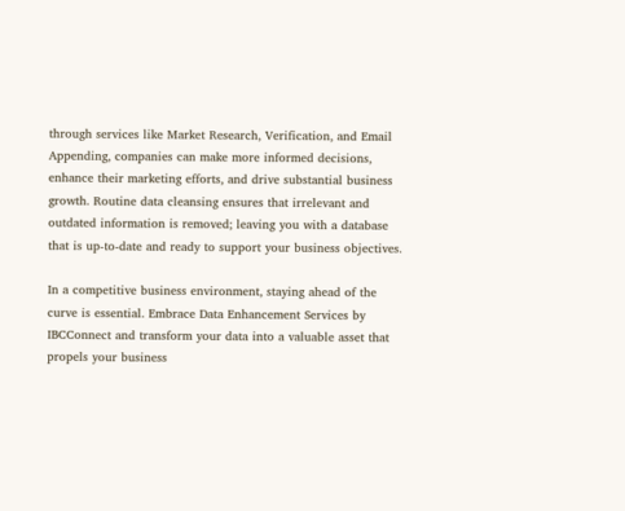through services like Market Research, Verification, and Email Appending, companies can make more informed decisions, enhance their marketing efforts, and drive substantial business growth. Routine data cleansing ensures that irrelevant and outdated information is removed; leaving you with a database that is up-to-date and ready to support your business objectives.

In a competitive business environment, staying ahead of the curve is essential. Embrace Data Enhancement Services by IBCConnect and transform your data into a valuable asset that propels your business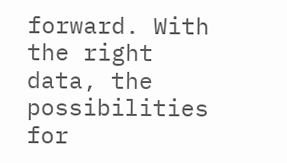forward. With the right data, the possibilities for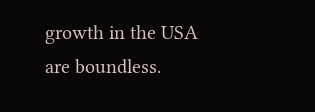growth in the USA are boundless.